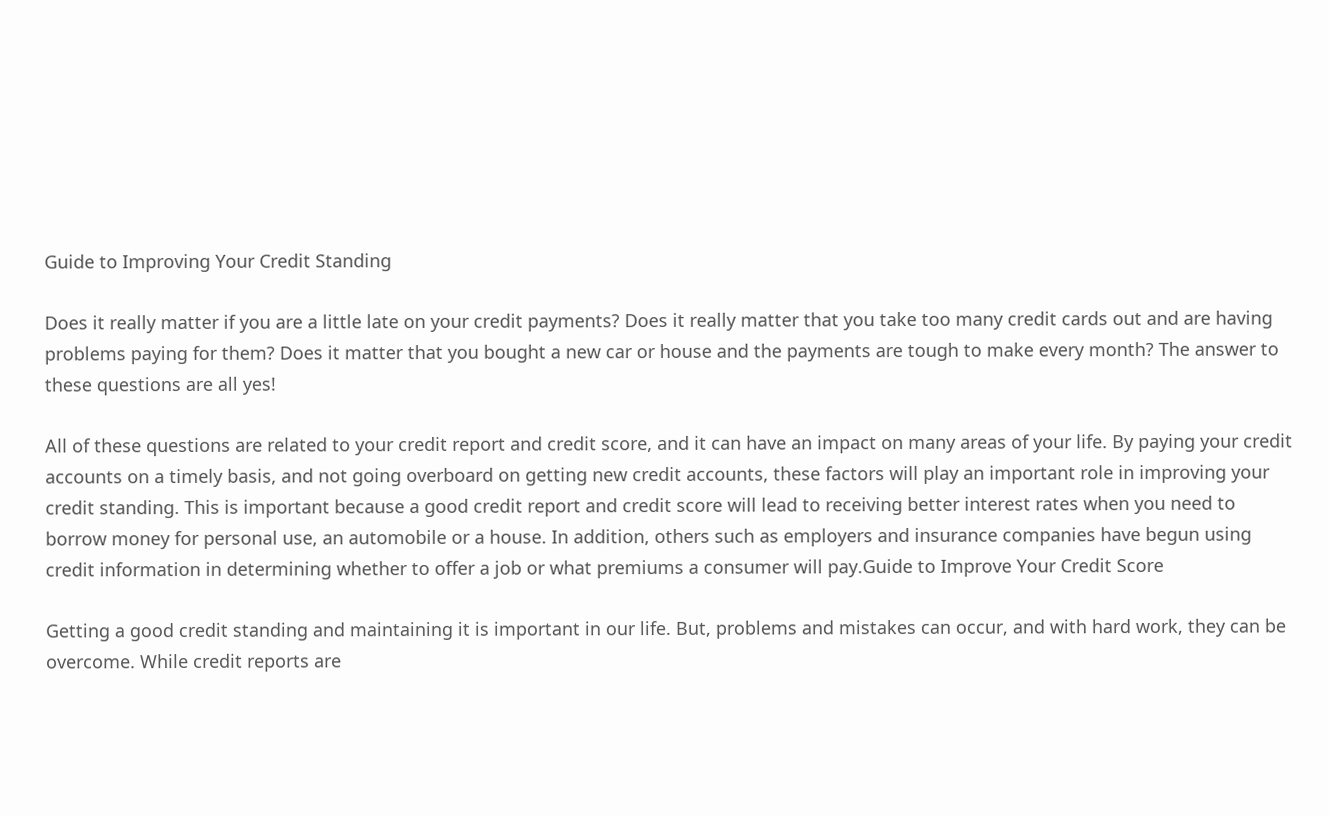Guide to Improving Your Credit Standing

Does it really matter if you are a little late on your credit payments? Does it really matter that you take too many credit cards out and are having problems paying for them? Does it matter that you bought a new car or house and the payments are tough to make every month? The answer to these questions are all yes!

All of these questions are related to your credit report and credit score, and it can have an impact on many areas of your life. By paying your credit accounts on a timely basis, and not going overboard on getting new credit accounts, these factors will play an important role in improving your credit standing. This is important because a good credit report and credit score will lead to receiving better interest rates when you need to borrow money for personal use, an automobile or a house. In addition, others such as employers and insurance companies have begun using credit information in determining whether to offer a job or what premiums a consumer will pay.Guide to Improve Your Credit Score

Getting a good credit standing and maintaining it is important in our life. But, problems and mistakes can occur, and with hard work, they can be overcome. While credit reports are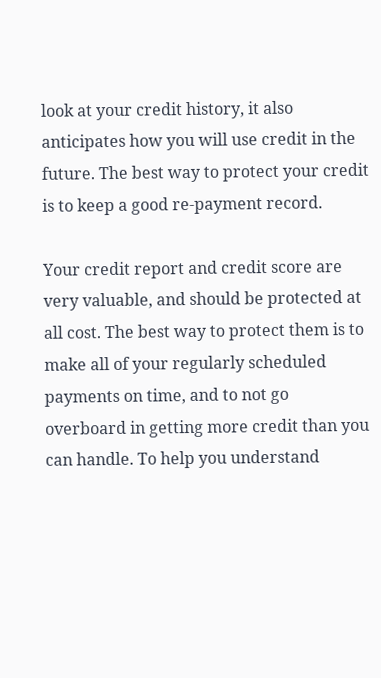look at your credit history, it also anticipates how you will use credit in the future. The best way to protect your credit is to keep a good re-payment record.

Your credit report and credit score are very valuable, and should be protected at all cost. The best way to protect them is to make all of your regularly scheduled payments on time, and to not go overboard in getting more credit than you can handle. To help you understand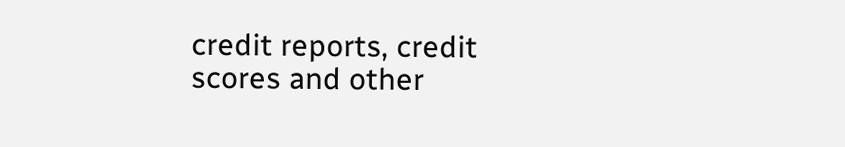credit reports, credit scores and other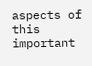aspects of this important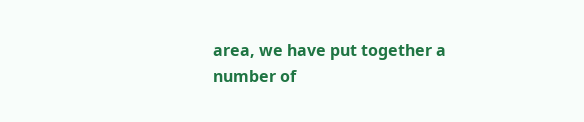area, we have put together a number of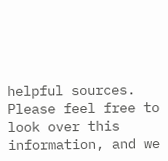helpful sources. Please feel free to look over this information, and we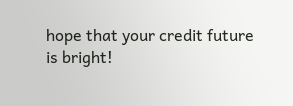hope that your credit future is bright!